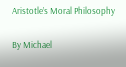Aristotle’s Moral Philosophy

By Michael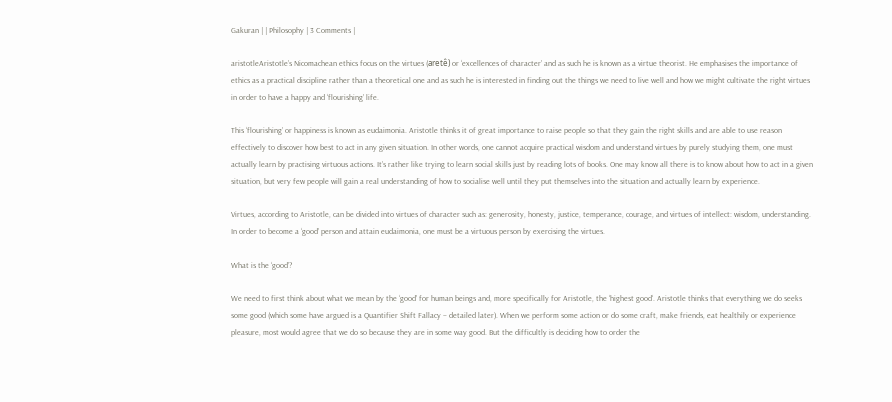Gakuran | | Philosophy | 3 Comments |

aristotleAristotle’s Nicomachean ethics focus on the virtues (aretê) or ‘excellences of character’ and as such he is known as a virtue theorist. He emphasises the importance of ethics as a practical discipline rather than a theoretical one and as such he is interested in finding out the things we need to live well and how we might cultivate the right virtues in order to have a happy and ‘flourishing’ life.

This ‘flourishing’ or happiness is known as eudaimonia. Aristotle thinks it of great importance to raise people so that they gain the right skills and are able to use reason effectively to discover how best to act in any given situation. In other words, one cannot acquire practical wisdom and understand virtues by purely studying them, one must actually learn by practising virtuous actions. It’s rather like trying to learn social skills just by reading lots of books. One may know all there is to know about how to act in a given situation, but very few people will gain a real understanding of how to socialise well until they put themselves into the situation and actually learn by experience.

Virtues, according to Aristotle, can be divided into virtues of character such as: generosity, honesty, justice, temperance, courage, and virtues of intellect: wisdom, understanding. In order to become a ‘good’ person and attain eudaimonia, one must be a virtuous person by exercising the virtues.

What is the ‘good’?

We need to first think about what we mean by the ‘good’ for human beings and, more specifically for Aristotle, the ‘highest good‘. Aristotle thinks that everything we do seeks some good (which some have argued is a Quantifier Shift Fallacy – detailed later). When we perform some action or do some craft, make friends, eat healthily or experience pleasure, most would agree that we do so because they are in some way good. But the difficultly is deciding how to order the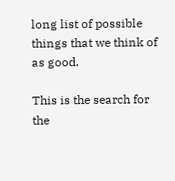long list of possible things that we think of as good.

This is the search for the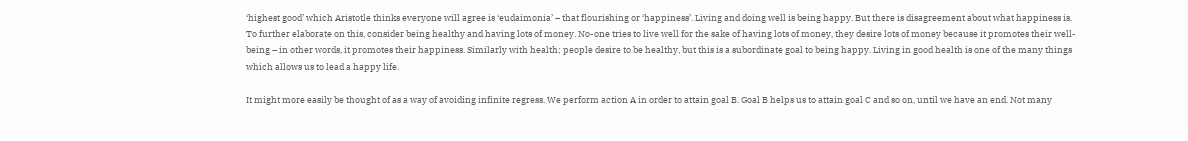‘highest good’ which Aristotle thinks everyone will agree is ‘eudaimonia’ – that flourishing or ‘happiness’. Living and doing well is being happy. But there is disagreement about what happiness is. To further elaborate on this, consider being healthy and having lots of money. No-one tries to live well for the sake of having lots of money, they desire lots of money because it promotes their well-being – in other words, it promotes their happiness. Similarly with health; people desire to be healthy, but this is a subordinate goal to being happy. Living in good health is one of the many things which allows us to lead a happy life.

It might more easily be thought of as a way of avoiding infinite regress. We perform action A in order to attain goal B. Goal B helps us to attain goal C and so on, until we have an end. Not many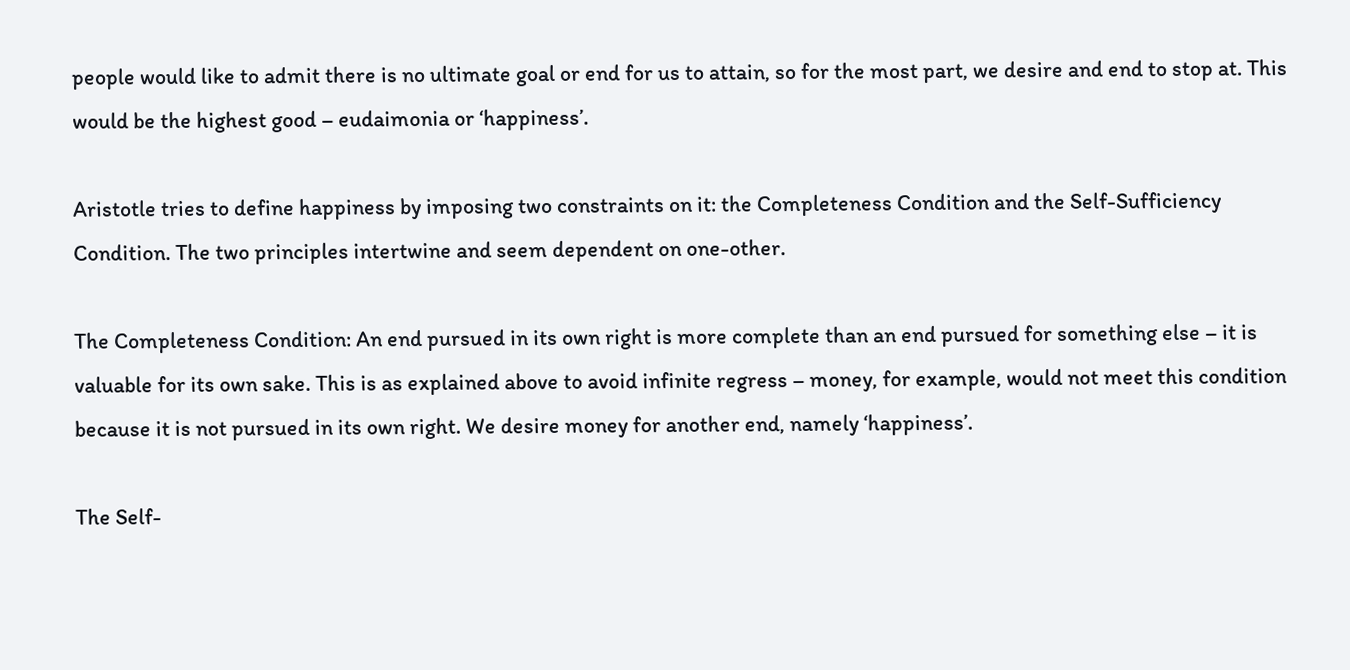people would like to admit there is no ultimate goal or end for us to attain, so for the most part, we desire and end to stop at. This would be the highest good – eudaimonia or ‘happiness’.

Aristotle tries to define happiness by imposing two constraints on it: the Completeness Condition and the Self-Sufficiency Condition. The two principles intertwine and seem dependent on one-other.

The Completeness Condition: An end pursued in its own right is more complete than an end pursued for something else – it is valuable for its own sake. This is as explained above to avoid infinite regress – money, for example, would not meet this condition because it is not pursued in its own right. We desire money for another end, namely ‘happiness’.

The Self-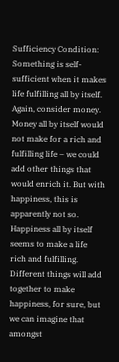Sufficiency Condition: Something is self-sufficient when it makes life fulfilling all by itself. Again, consider money. Money all by itself would not make for a rich and fulfilling life – we could add other things that would enrich it. But with happiness, this is apparently not so. Happiness all by itself seems to make a life rich and fulfilling. Different things will add together to make happiness, for sure, but we can imagine that amongst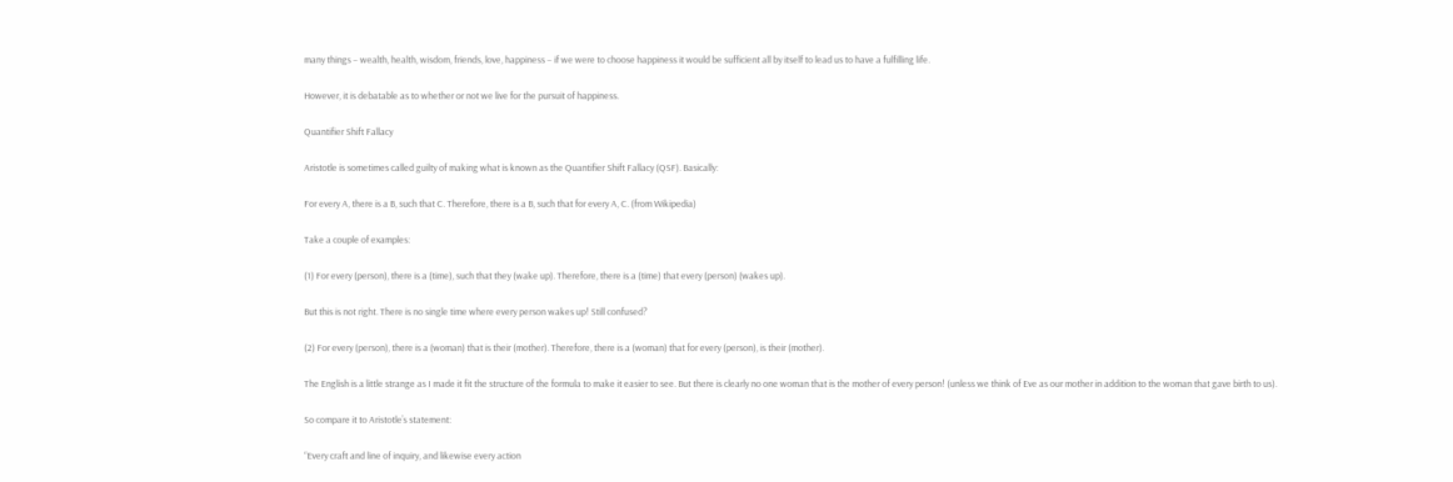many things – wealth, health, wisdom, friends, love, happiness – if we were to choose happiness it would be sufficient all by itself to lead us to have a fulfilling life.

However, it is debatable as to whether or not we live for the pursuit of happiness.

Quantifier Shift Fallacy

Aristotle is sometimes called guilty of making what is known as the Quantifier Shift Fallacy (QSF). Basically:

For every A, there is a B, such that C. Therefore, there is a B, such that for every A, C. (from Wikipedia)

Take a couple of examples:

(1) For every (person), there is a (time), such that they (wake up). Therefore, there is a (time) that every (person) (wakes up).

But this is not right. There is no single time where every person wakes up! Still confused?

(2) For every (person), there is a (woman) that is their (mother). Therefore, there is a (woman) that for every (person), is their (mother).

The English is a little strange as I made it fit the structure of the formula to make it easier to see. But there is clearly no one woman that is the mother of every person! (unless we think of Eve as our mother in addition to the woman that gave birth to us).

So compare it to Aristotle’s statement:

“Every craft and line of inquiry, and likewise every action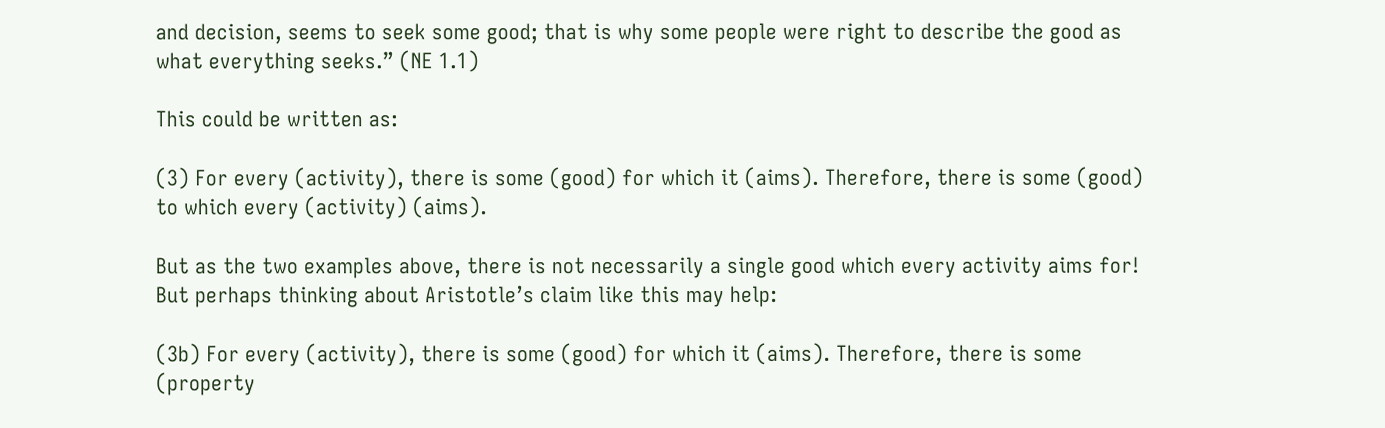and decision, seems to seek some good; that is why some people were right to describe the good as what everything seeks.” (NE 1.1)

This could be written as:

(3) For every (activity), there is some (good) for which it (aims). Therefore, there is some (good) to which every (activity) (aims).

But as the two examples above, there is not necessarily a single good which every activity aims for! But perhaps thinking about Aristotle’s claim like this may help:

(3b) For every (activity), there is some (good) for which it (aims). Therefore, there is some (property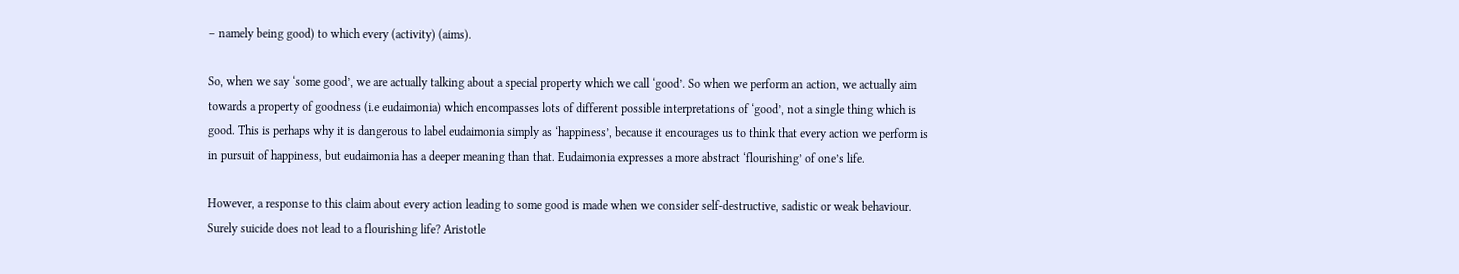– namely being good) to which every (activity) (aims).

So, when we say ‘some good’, we are actually talking about a special property which we call ‘good’. So when we perform an action, we actually aim towards a property of goodness (i.e eudaimonia) which encompasses lots of different possible interpretations of ‘good’, not a single thing which is good. This is perhaps why it is dangerous to label eudaimonia simply as ‘happiness’, because it encourages us to think that every action we perform is in pursuit of happiness, but eudaimonia has a deeper meaning than that. Eudaimonia expresses a more abstract ‘flourishing’ of one’s life.

However, a response to this claim about every action leading to some good is made when we consider self-destructive, sadistic or weak behaviour. Surely suicide does not lead to a flourishing life? Aristotle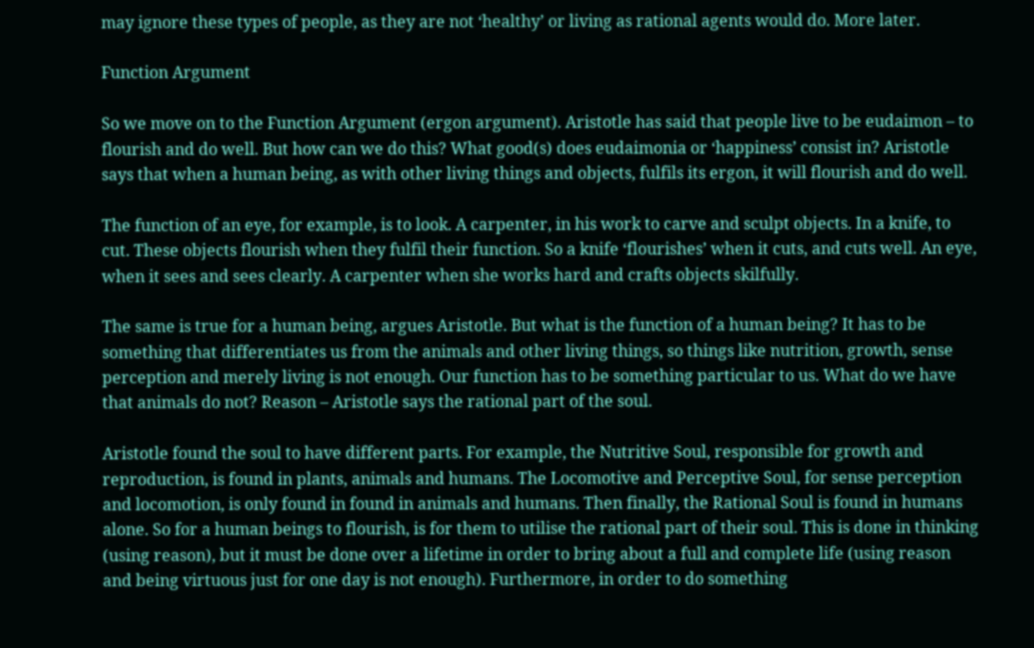may ignore these types of people, as they are not ‘healthy’ or living as rational agents would do. More later.

Function Argument

So we move on to the Function Argument (ergon argument). Aristotle has said that people live to be eudaimon – to flourish and do well. But how can we do this? What good(s) does eudaimonia or ‘happiness’ consist in? Aristotle says that when a human being, as with other living things and objects, fulfils its ergon, it will flourish and do well.

The function of an eye, for example, is to look. A carpenter, in his work to carve and sculpt objects. In a knife, to cut. These objects flourish when they fulfil their function. So a knife ‘flourishes’ when it cuts, and cuts well. An eye, when it sees and sees clearly. A carpenter when she works hard and crafts objects skilfully.

The same is true for a human being, argues Aristotle. But what is the function of a human being? It has to be something that differentiates us from the animals and other living things, so things like nutrition, growth, sense perception and merely living is not enough. Our function has to be something particular to us. What do we have that animals do not? Reason – Aristotle says the rational part of the soul.

Aristotle found the soul to have different parts. For example, the Nutritive Soul, responsible for growth and reproduction, is found in plants, animals and humans. The Locomotive and Perceptive Soul, for sense perception and locomotion, is only found in found in animals and humans. Then finally, the Rational Soul is found in humans alone. So for a human beings to flourish, is for them to utilise the rational part of their soul. This is done in thinking (using reason), but it must be done over a lifetime in order to bring about a full and complete life (using reason and being virtuous just for one day is not enough). Furthermore, in order to do something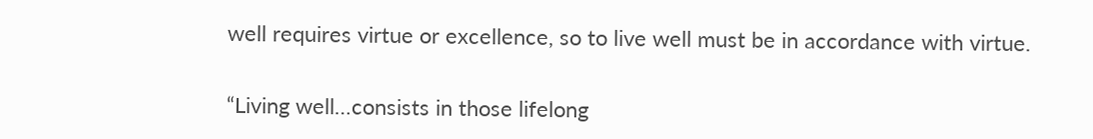well requires virtue or excellence, so to live well must be in accordance with virtue.


“Living well…consists in those lifelong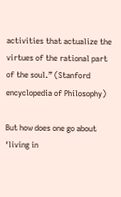activities that actualize the virtues of the rational part of the soul.” (Stanford encyclopedia of Philosophy)

But how does one go about ‘living in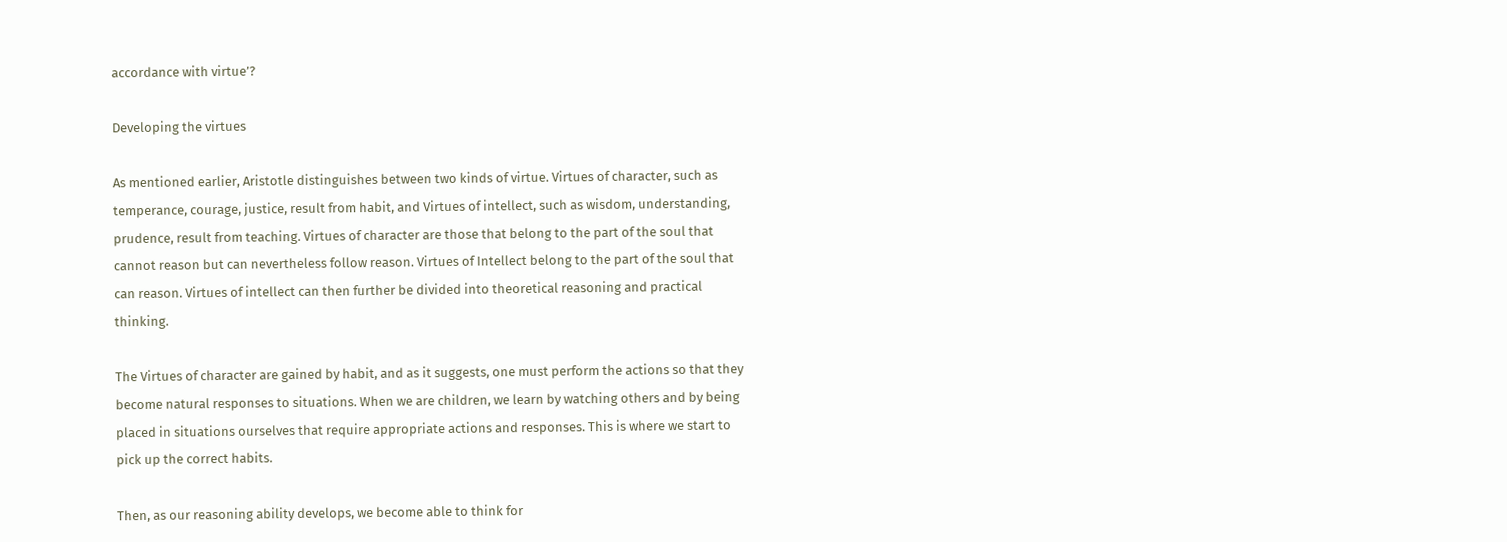accordance with virtue’?

Developing the virtues

As mentioned earlier, Aristotle distinguishes between two kinds of virtue. Virtues of character, such as temperance, courage, justice, result from habit, and Virtues of intellect, such as wisdom, understanding, prudence, result from teaching. Virtues of character are those that belong to the part of the soul that cannot reason but can nevertheless follow reason. Virtues of Intellect belong to the part of the soul that can reason. Virtues of intellect can then further be divided into theoretical reasoning and practical thinking.

The Virtues of character are gained by habit, and as it suggests, one must perform the actions so that they become natural responses to situations. When we are children, we learn by watching others and by being placed in situations ourselves that require appropriate actions and responses. This is where we start to pick up the correct habits.

Then, as our reasoning ability develops, we become able to think for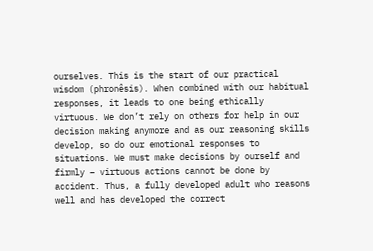ourselves. This is the start of our practical wisdom (phronêsis). When combined with our habitual responses, it leads to one being ethically virtuous. We don’t rely on others for help in our decision making anymore and as our reasoning skills develop, so do our emotional responses to situations. We must make decisions by ourself and firmly – virtuous actions cannot be done by accident. Thus, a fully developed adult who reasons well and has developed the correct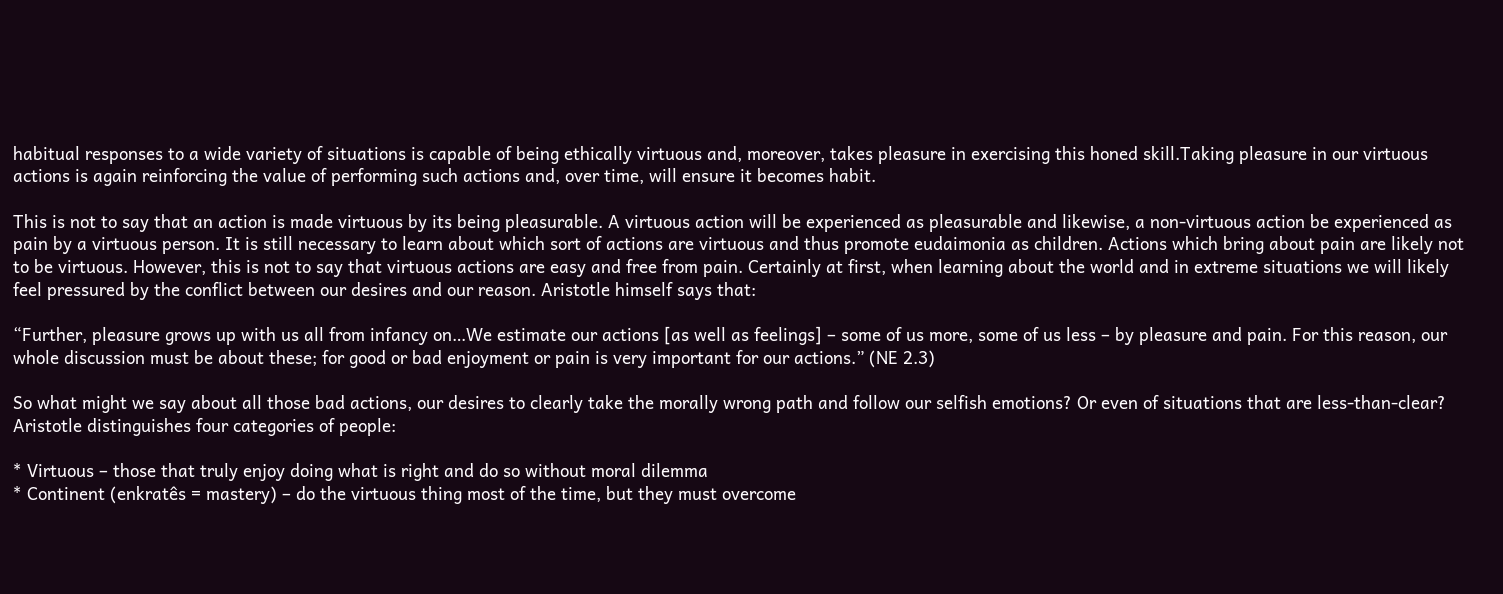habitual responses to a wide variety of situations is capable of being ethically virtuous and, moreover, takes pleasure in exercising this honed skill.Taking pleasure in our virtuous actions is again reinforcing the value of performing such actions and, over time, will ensure it becomes habit.

This is not to say that an action is made virtuous by its being pleasurable. A virtuous action will be experienced as pleasurable and likewise, a non-virtuous action be experienced as pain by a virtuous person. It is still necessary to learn about which sort of actions are virtuous and thus promote eudaimonia as children. Actions which bring about pain are likely not to be virtuous. However, this is not to say that virtuous actions are easy and free from pain. Certainly at first, when learning about the world and in extreme situations we will likely feel pressured by the conflict between our desires and our reason. Aristotle himself says that:

“Further, pleasure grows up with us all from infancy on…We estimate our actions [as well as feelings] – some of us more, some of us less – by pleasure and pain. For this reason, our whole discussion must be about these; for good or bad enjoyment or pain is very important for our actions.” (NE 2.3)

So what might we say about all those bad actions, our desires to clearly take the morally wrong path and follow our selfish emotions? Or even of situations that are less-than-clear? Aristotle distinguishes four categories of people:

* Virtuous – those that truly enjoy doing what is right and do so without moral dilemma
* Continent (enkratês = mastery) – do the virtuous thing most of the time, but they must overcome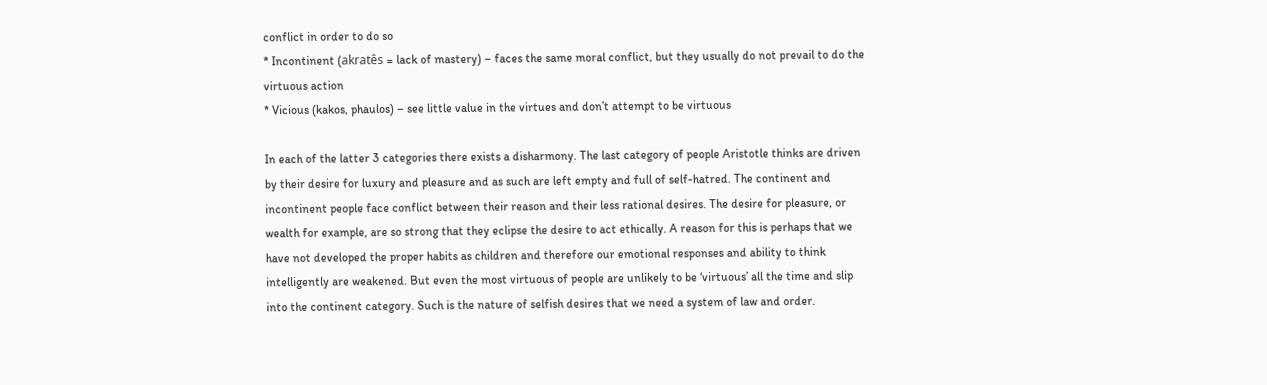conflict in order to do so
* Incontinent (akratês = lack of mastery) – faces the same moral conflict, but they usually do not prevail to do the virtuous action
* Vicious (kakos, phaulos) – see little value in the virtues and don’t attempt to be virtuous

In each of the latter 3 categories there exists a disharmony. The last category of people Aristotle thinks are driven by their desire for luxury and pleasure and as such are left empty and full of self-hatred. The continent and incontinent people face conflict between their reason and their less rational desires. The desire for pleasure, or wealth for example, are so strong that they eclipse the desire to act ethically. A reason for this is perhaps that we have not developed the proper habits as children and therefore our emotional responses and ability to think intelligently are weakened. But even the most virtuous of people are unlikely to be ‘virtuous’ all the time and slip into the continent category. Such is the nature of selfish desires that we need a system of law and order.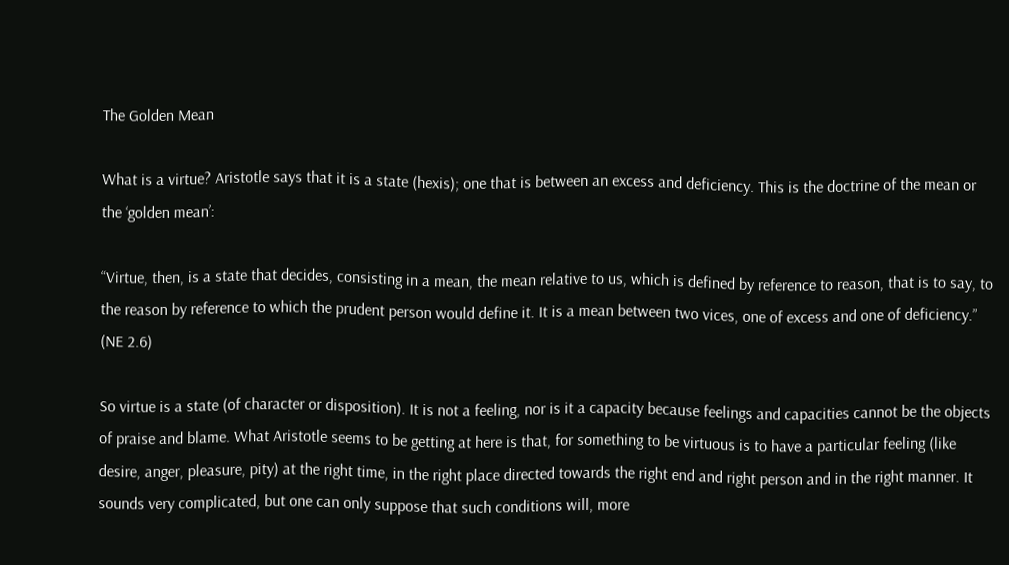The Golden Mean

What is a virtue? Aristotle says that it is a state (hexis); one that is between an excess and deficiency. This is the doctrine of the mean or the ‘golden mean’:

“Virtue, then, is a state that decides, consisting in a mean, the mean relative to us, which is defined by reference to reason, that is to say, to the reason by reference to which the prudent person would define it. It is a mean between two vices, one of excess and one of deficiency.” (NE 2.6)

So virtue is a state (of character or disposition). It is not a feeling, nor is it a capacity because feelings and capacities cannot be the objects of praise and blame. What Aristotle seems to be getting at here is that, for something to be virtuous is to have a particular feeling (like desire, anger, pleasure, pity) at the right time, in the right place directed towards the right end and right person and in the right manner. It sounds very complicated, but one can only suppose that such conditions will, more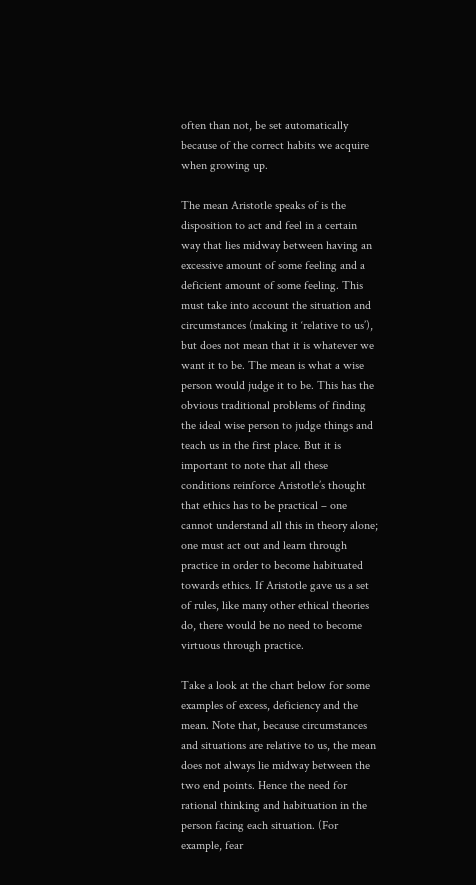often than not, be set automatically because of the correct habits we acquire when growing up.

The mean Aristotle speaks of is the disposition to act and feel in a certain way that lies midway between having an excessive amount of some feeling and a deficient amount of some feeling. This must take into account the situation and circumstances (making it ‘relative to us’), but does not mean that it is whatever we want it to be. The mean is what a wise person would judge it to be. This has the obvious traditional problems of finding the ideal wise person to judge things and teach us in the first place. But it is important to note that all these conditions reinforce Aristotle’s thought that ethics has to be practical – one cannot understand all this in theory alone; one must act out and learn through practice in order to become habituated towards ethics. If Aristotle gave us a set of rules, like many other ethical theories do, there would be no need to become virtuous through practice.

Take a look at the chart below for some examples of excess, deficiency and the mean. Note that, because circumstances and situations are relative to us, the mean does not always lie midway between the two end points. Hence the need for rational thinking and habituation in the person facing each situation. (For example, fear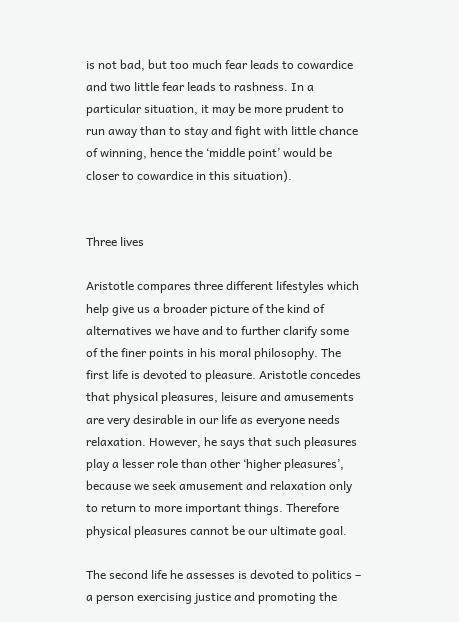is not bad, but too much fear leads to cowardice and two little fear leads to rashness. In a particular situation, it may be more prudent to run away than to stay and fight with little chance of winning, hence the ‘middle point’ would be closer to cowardice in this situation).


Three lives

Aristotle compares three different lifestyles which help give us a broader picture of the kind of alternatives we have and to further clarify some of the finer points in his moral philosophy. The first life is devoted to pleasure. Aristotle concedes that physical pleasures, leisure and amusements are very desirable in our life as everyone needs relaxation. However, he says that such pleasures play a lesser role than other ‘higher pleasures’, because we seek amusement and relaxation only to return to more important things. Therefore physical pleasures cannot be our ultimate goal.

The second life he assesses is devoted to politics – a person exercising justice and promoting the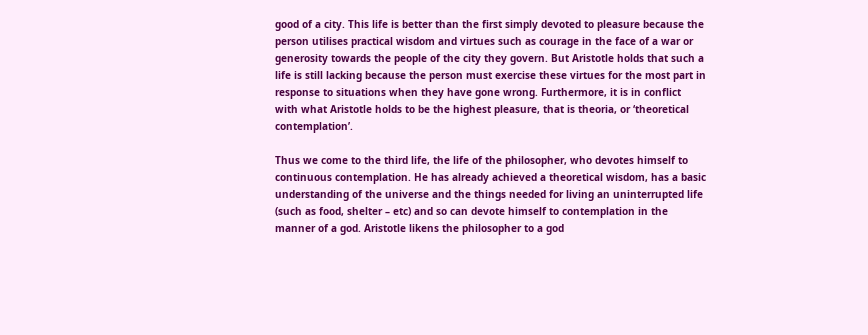good of a city. This life is better than the first simply devoted to pleasure because the person utilises practical wisdom and virtues such as courage in the face of a war or generosity towards the people of the city they govern. But Aristotle holds that such a life is still lacking because the person must exercise these virtues for the most part in response to situations when they have gone wrong. Furthermore, it is in conflict with what Aristotle holds to be the highest pleasure, that is theoria, or ‘theoretical contemplation’.

Thus we come to the third life, the life of the philosopher, who devotes himself to continuous contemplation. He has already achieved a theoretical wisdom, has a basic understanding of the universe and the things needed for living an uninterrupted life (such as food, shelter – etc) and so can devote himself to contemplation in the manner of a god. Aristotle likens the philosopher to a god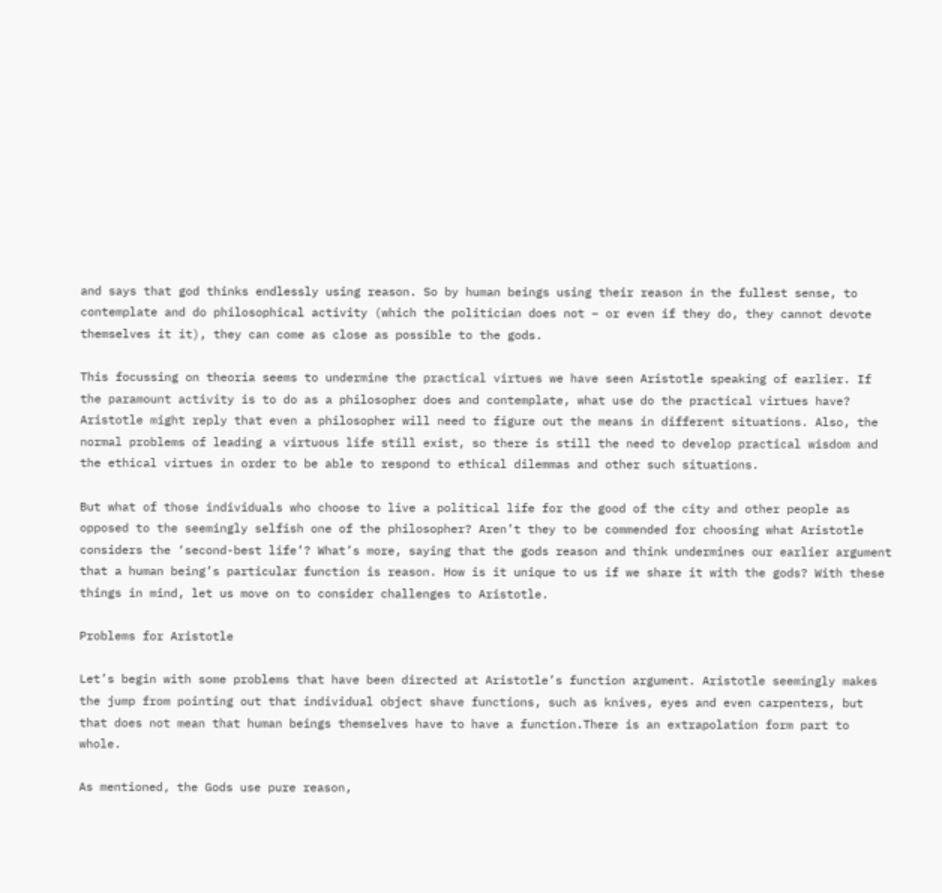and says that god thinks endlessly using reason. So by human beings using their reason in the fullest sense, to contemplate and do philosophical activity (which the politician does not – or even if they do, they cannot devote themselves it it), they can come as close as possible to the gods.

This focussing on theoria seems to undermine the practical virtues we have seen Aristotle speaking of earlier. If the paramount activity is to do as a philosopher does and contemplate, what use do the practical virtues have? Aristotle might reply that even a philosopher will need to figure out the means in different situations. Also, the normal problems of leading a virtuous life still exist, so there is still the need to develop practical wisdom and the ethical virtues in order to be able to respond to ethical dilemmas and other such situations.

But what of those individuals who choose to live a political life for the good of the city and other people as opposed to the seemingly selfish one of the philosopher? Aren’t they to be commended for choosing what Aristotle considers the ‘second-best life’? What’s more, saying that the gods reason and think undermines our earlier argument that a human being’s particular function is reason. How is it unique to us if we share it with the gods? With these things in mind, let us move on to consider challenges to Aristotle.

Problems for Aristotle

Let’s begin with some problems that have been directed at Aristotle’s function argument. Aristotle seemingly makes the jump from pointing out that individual object shave functions, such as knives, eyes and even carpenters, but that does not mean that human beings themselves have to have a function.There is an extrapolation form part to whole.

As mentioned, the Gods use pure reason,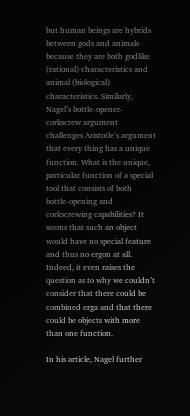but human beings are hybrids between gods and animals because they are both godlike (rational) characteristics and animal (biological) characteristics. Similarly, Nagel’s bottle-opener-corkscrew argument challenges Aristotle’s argument that every thing has a unique function. What is the unique, particular function of a special tool that consists of both bottle-opening and corkscrewing capabilities? It seems that such an object would have no special feature and thus no ergon at all. Indeed, it even raises the question as to why we couldn’t consider that there could be combined erga and that there could be objects with more than one function.

In his article, Nagel further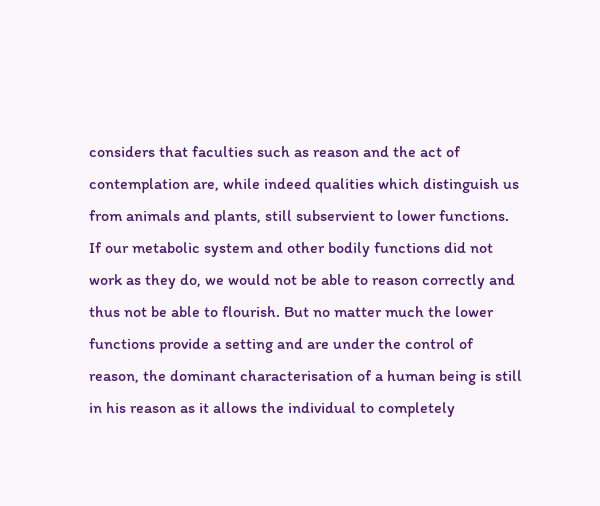considers that faculties such as reason and the act of contemplation are, while indeed qualities which distinguish us from animals and plants, still subservient to lower functions. If our metabolic system and other bodily functions did not work as they do, we would not be able to reason correctly and thus not be able to flourish. But no matter much the lower functions provide a setting and are under the control of reason, the dominant characterisation of a human being is still in his reason as it allows the individual to completely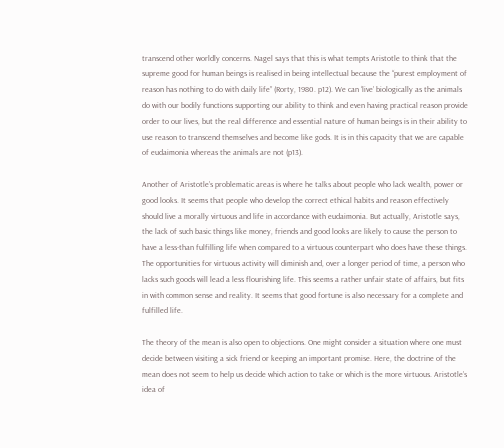transcend other worldly concerns. Nagel says that this is what tempts Aristotle to think that the supreme good for human beings is realised in being intellectual because the “purest employment of reason has nothing to do with daily life” (Rorty, 1980. p12). We can ‘live’ biologically as the animals do with our bodily functions supporting our ability to think and even having practical reason provide order to our lives, but the real difference and essential nature of human beings is in their ability to use reason to transcend themselves and become like gods. It is in this capacity that we are capable of eudaimonia whereas the animals are not (p13).

Another of Aristotle’s problematic areas is where he talks about people who lack wealth, power or good looks. It seems that people who develop the correct ethical habits and reason effectively should live a morally virtuous and life in accordance with eudaimonia. But actually, Aristotle says, the lack of such basic things like money, friends and good looks are likely to cause the person to have a less-than fulfilling life when compared to a virtuous counterpart who does have these things. The opportunities for virtuous activity will diminish and, over a longer period of time, a person who lacks such goods will lead a less flourishing life. This seems a rather unfair state of affairs, but fits in with common sense and reality. It seems that good fortune is also necessary for a complete and fulfilled life.

The theory of the mean is also open to objections. One might consider a situation where one must decide between visiting a sick friend or keeping an important promise. Here, the doctrine of the mean does not seem to help us decide which action to take or which is the more virtuous. Aristotle’s idea of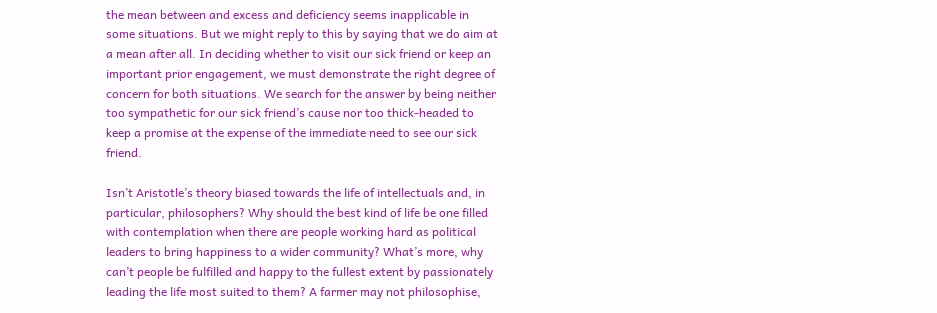the mean between and excess and deficiency seems inapplicable in some situations. But we might reply to this by saying that we do aim at a mean after all. In deciding whether to visit our sick friend or keep an important prior engagement, we must demonstrate the right degree of concern for both situations. We search for the answer by being neither too sympathetic for our sick friend’s cause nor too thick-headed to keep a promise at the expense of the immediate need to see our sick friend.

Isn’t Aristotle’s theory biased towards the life of intellectuals and, in particular, philosophers? Why should the best kind of life be one filled with contemplation when there are people working hard as political leaders to bring happiness to a wider community? What’s more, why can’t people be fulfilled and happy to the fullest extent by passionately leading the life most suited to them? A farmer may not philosophise,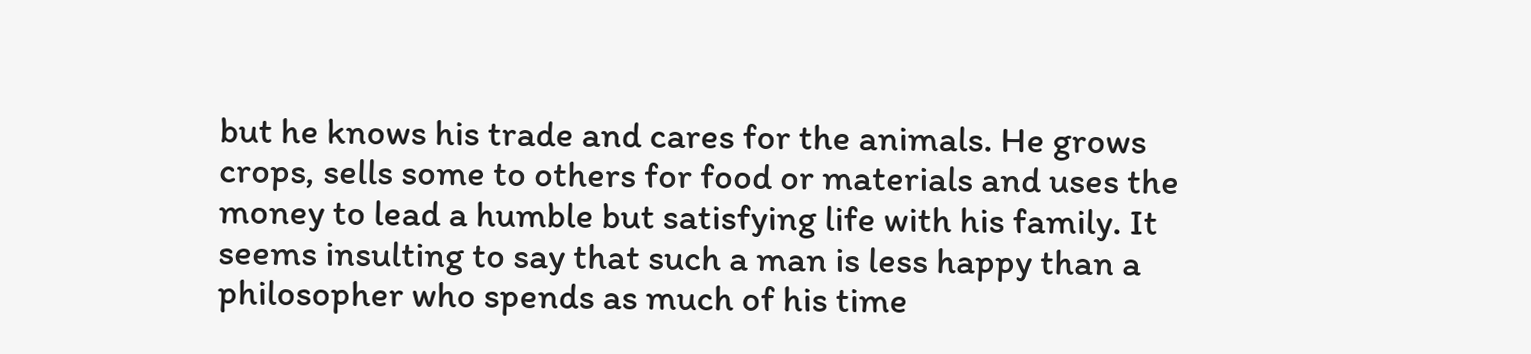but he knows his trade and cares for the animals. He grows crops, sells some to others for food or materials and uses the money to lead a humble but satisfying life with his family. It seems insulting to say that such a man is less happy than a philosopher who spends as much of his time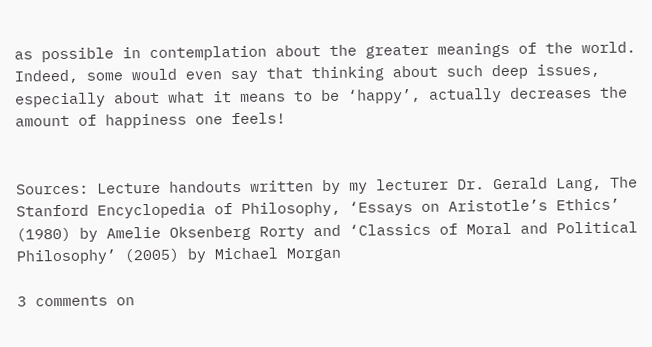as possible in contemplation about the greater meanings of the world. Indeed, some would even say that thinking about such deep issues, especially about what it means to be ‘happy’, actually decreases the amount of happiness one feels!


Sources: Lecture handouts written by my lecturer Dr. Gerald Lang, The Stanford Encyclopedia of Philosophy, ‘Essays on Aristotle’s Ethics’ (1980) by Amelie Oksenberg Rorty and ‘Classics of Moral and Political Philosophy’ (2005) by Michael Morgan

3 comments on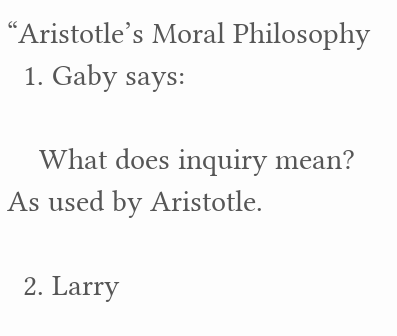“Aristotle’s Moral Philosophy
  1. Gaby says:

    What does inquiry mean? As used by Aristotle.

  2. Larry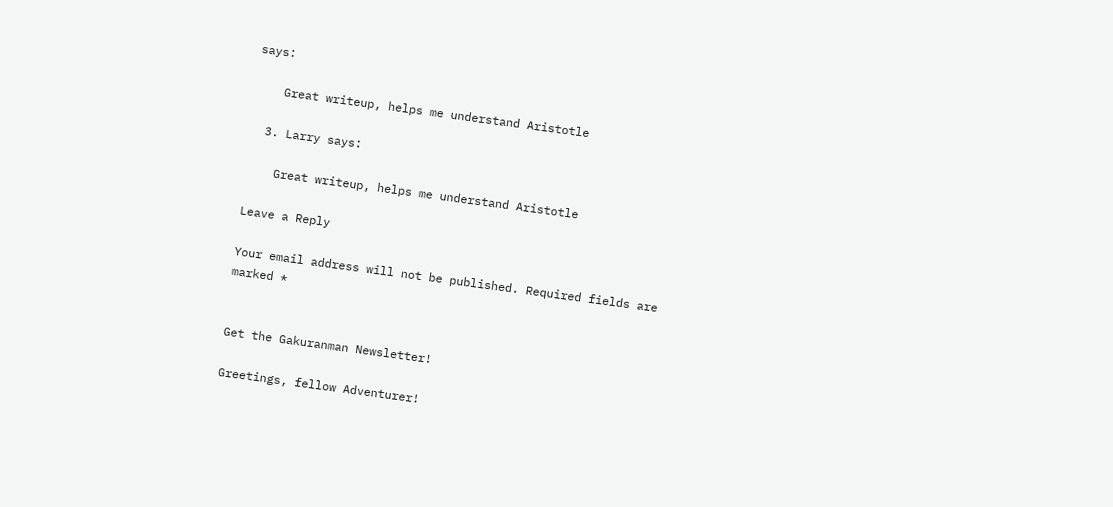says:

    Great writeup, helps me understand Aristotle

  3. Larry says:

    Great writeup, helps me understand Aristotle

Leave a Reply

Your email address will not be published. Required fields are marked *


Get the Gakuranman Newsletter!

Greetings, fellow Adventurer!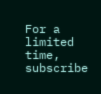For a limited time, subscribe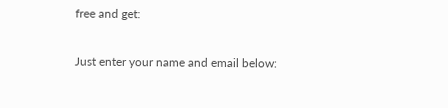free and get:

Just enter your name and email below: